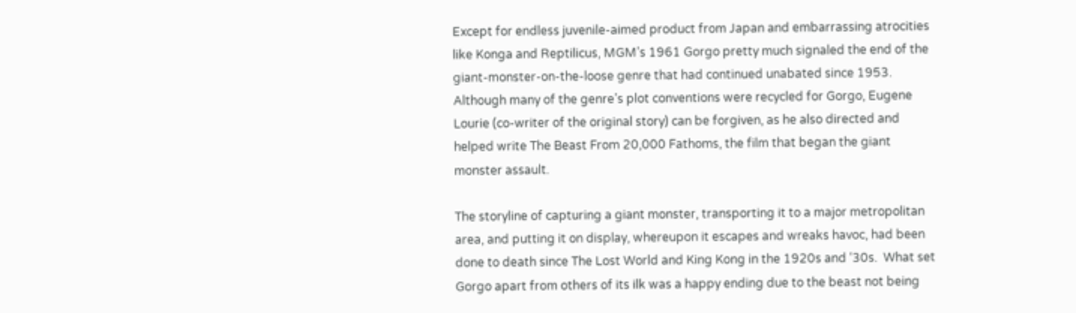Except for endless juvenile-aimed product from Japan and embarrassing atrocities like Konga and Reptilicus, MGM’s 1961 Gorgo pretty much signaled the end of the giant-monster-on-the-loose genre that had continued unabated since 1953.  Although many of the genre’s plot conventions were recycled for Gorgo, Eugene Lourie (co-writer of the original story) can be forgiven, as he also directed and helped write The Beast From 20,000 Fathoms, the film that began the giant monster assault.

The storyline of capturing a giant monster, transporting it to a major metropolitan area, and putting it on display, whereupon it escapes and wreaks havoc, had been done to death since The Lost World and King Kong in the 1920s and ‘30s.  What set Gorgo apart from others of its ilk was a happy ending due to the beast not being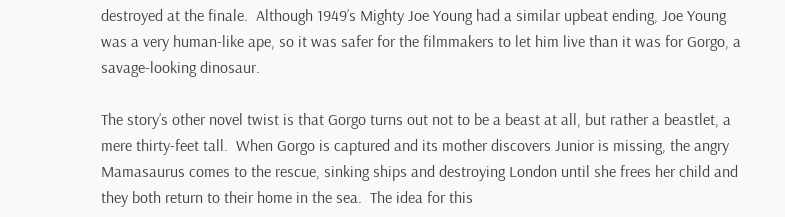destroyed at the finale.  Although 1949’s Mighty Joe Young had a similar upbeat ending, Joe Young was a very human-like ape, so it was safer for the filmmakers to let him live than it was for Gorgo, a savage-looking dinosaur.

The story’s other novel twist is that Gorgo turns out not to be a beast at all, but rather a beastlet, a mere thirty-feet tall.  When Gorgo is captured and its mother discovers Junior is missing, the angry Mamasaurus comes to the rescue, sinking ships and destroying London until she frees her child and they both return to their home in the sea.  The idea for this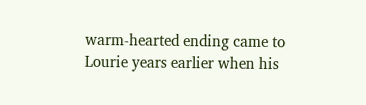warm-hearted ending came to Lourie years earlier when his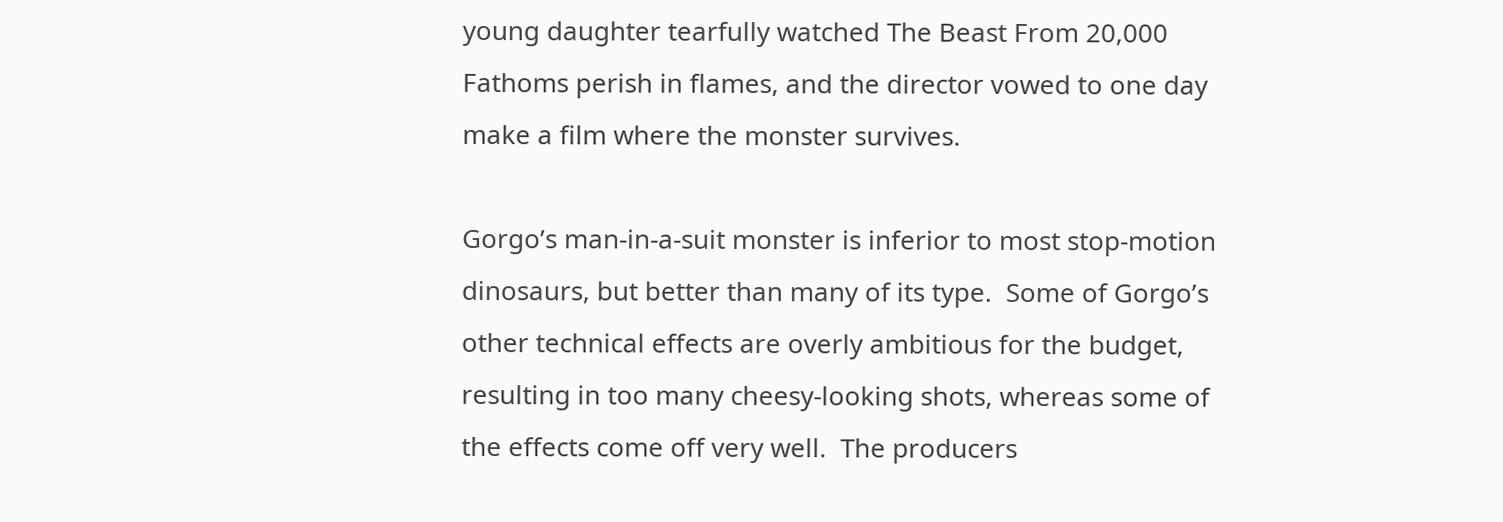young daughter tearfully watched The Beast From 20,000 Fathoms perish in flames, and the director vowed to one day make a film where the monster survives.

Gorgo’s man-in-a-suit monster is inferior to most stop-motion dinosaurs, but better than many of its type.  Some of Gorgo’s other technical effects are overly ambitious for the budget, resulting in too many cheesy-looking shots, whereas some of the effects come off very well.  The producers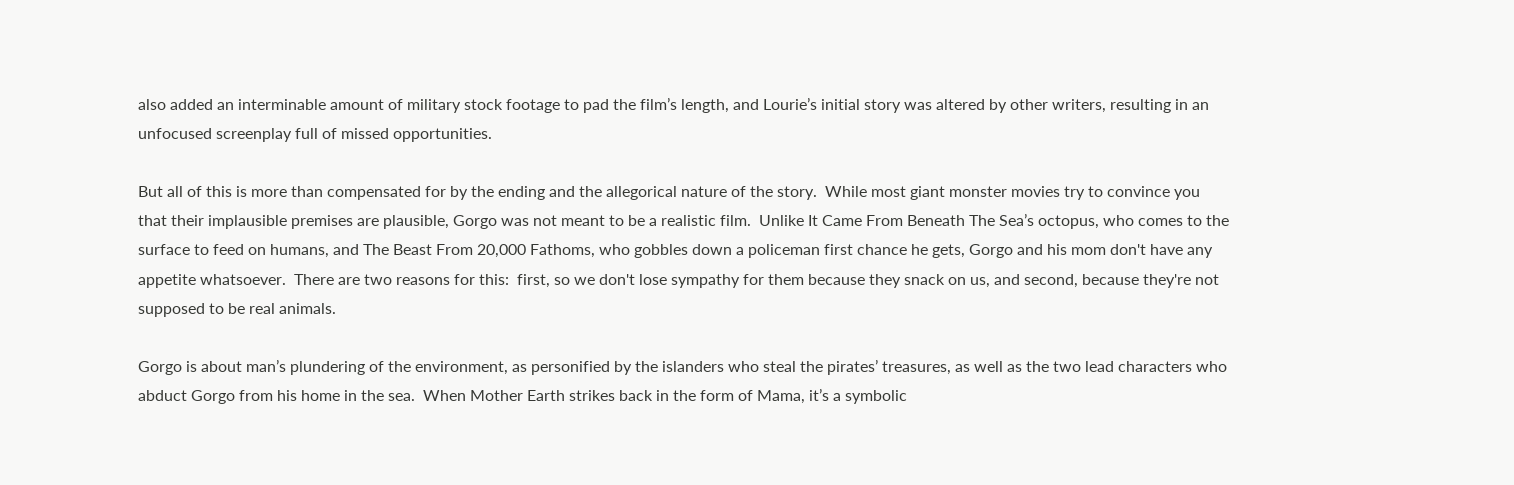also added an interminable amount of military stock footage to pad the film’s length, and Lourie’s initial story was altered by other writers, resulting in an unfocused screenplay full of missed opportunities.

But all of this is more than compensated for by the ending and the allegorical nature of the story.  While most giant monster movies try to convince you that their implausible premises are plausible, Gorgo was not meant to be a realistic film.  Unlike It Came From Beneath The Sea’s octopus, who comes to the surface to feed on humans, and The Beast From 20,000 Fathoms, who gobbles down a policeman first chance he gets, Gorgo and his mom don't have any appetite whatsoever.  There are two reasons for this:  first, so we don't lose sympathy for them because they snack on us, and second, because they're not supposed to be real animals.

Gorgo is about man’s plundering of the environment, as personified by the islanders who steal the pirates’ treasures, as well as the two lead characters who abduct Gorgo from his home in the sea.  When Mother Earth strikes back in the form of Mama, it’s a symbolic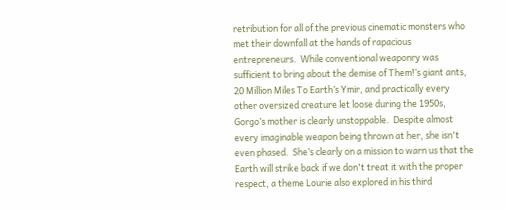retribution for all of the previous cinematic monsters who met their downfall at the hands of rapacious entrepreneurs.  While conventional weaponry was sufficient to bring about the demise of Them!’s giant ants, 20 Million Miles To Earth’s Ymir, and practically every other oversized creature let loose during the 1950s, Gorgo’s mother is clearly unstoppable.  Despite almost every imaginable weapon being thrown at her, she isn't even phased.  She’s clearly on a mission to warn us that the Earth will strike back if we don't treat it with the proper respect, a theme Lourie also explored in his third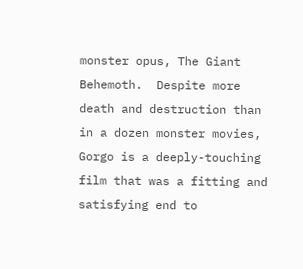monster opus, The Giant Behemoth.  Despite more death and destruction than in a dozen monster movies, Gorgo is a deeply-touching film that was a fitting and satisfying end to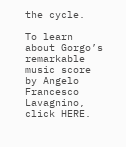the cycle.

To learn about Gorgo’s remarkable music score by Angelo Francesco Lavagnino, click HERE.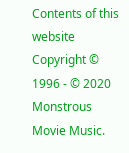Contents of this website Copyright © 1996 - © 2020 Monstrous Movie Music.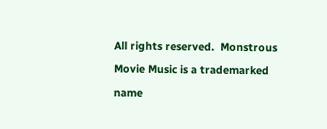All rights reserved.  Monstrous Movie Music is a trademarked name